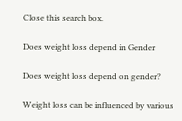Close this search box.

Does weight loss depend in Gender

Does weight loss depend on gender?

Weight loss can be influenced by various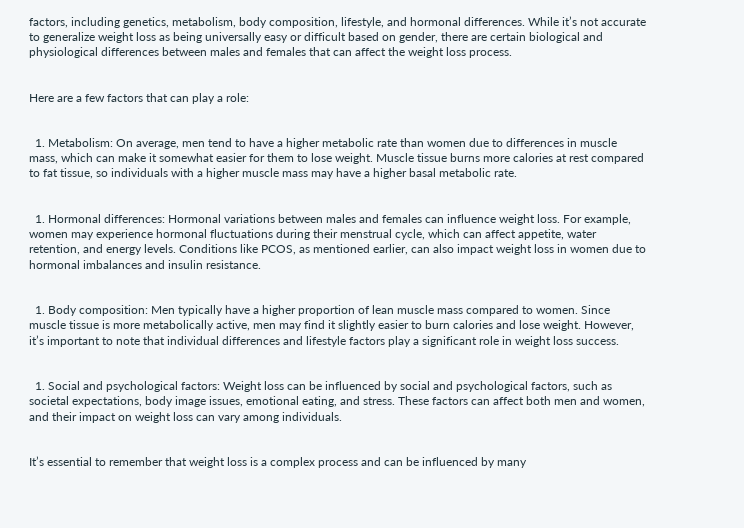factors, including genetics, metabolism, body composition, lifestyle, and hormonal differences. While it’s not accurate to generalize weight loss as being universally easy or difficult based on gender, there are certain biological and physiological differences between males and females that can affect the weight loss process.


Here are a few factors that can play a role:


  1. Metabolism: On average, men tend to have a higher metabolic rate than women due to differences in muscle mass, which can make it somewhat easier for them to lose weight. Muscle tissue burns more calories at rest compared to fat tissue, so individuals with a higher muscle mass may have a higher basal metabolic rate.


  1. Hormonal differences: Hormonal variations between males and females can influence weight loss. For example, women may experience hormonal fluctuations during their menstrual cycle, which can affect appetite, water retention, and energy levels. Conditions like PCOS, as mentioned earlier, can also impact weight loss in women due to hormonal imbalances and insulin resistance.


  1. Body composition: Men typically have a higher proportion of lean muscle mass compared to women. Since muscle tissue is more metabolically active, men may find it slightly easier to burn calories and lose weight. However, it’s important to note that individual differences and lifestyle factors play a significant role in weight loss success.


  1. Social and psychological factors: Weight loss can be influenced by social and psychological factors, such as societal expectations, body image issues, emotional eating, and stress. These factors can affect both men and women, and their impact on weight loss can vary among individuals.


It’s essential to remember that weight loss is a complex process and can be influenced by many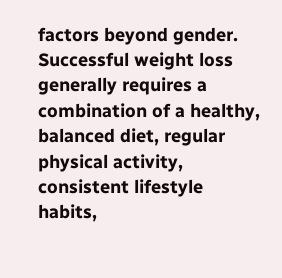factors beyond gender. Successful weight loss generally requires a combination of a healthy, balanced diet, regular physical activity, consistent lifestyle habits,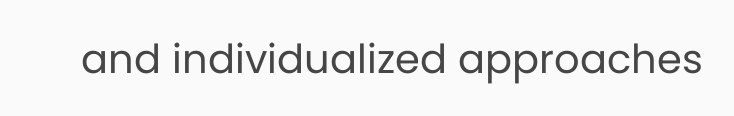and individualized approaches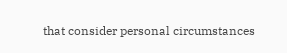that consider personal circumstances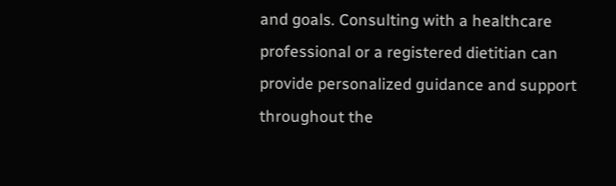and goals. Consulting with a healthcare professional or a registered dietitian can provide personalized guidance and support throughout the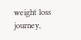weight loss journey,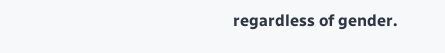regardless of gender.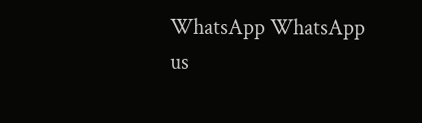WhatsApp WhatsApp us